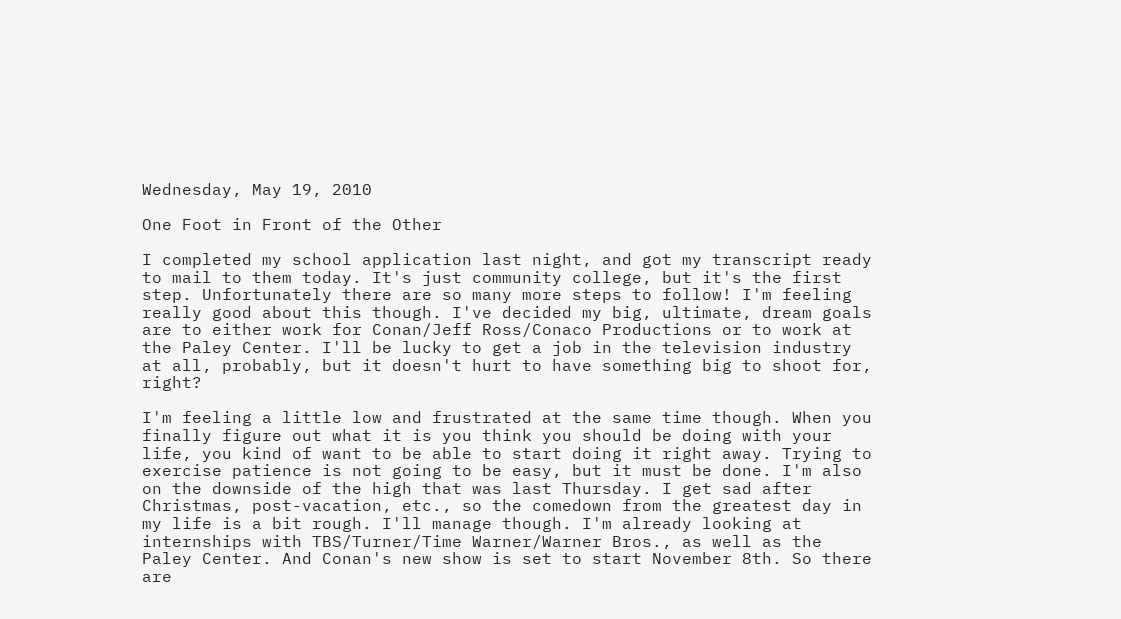Wednesday, May 19, 2010

One Foot in Front of the Other

I completed my school application last night, and got my transcript ready to mail to them today. It's just community college, but it's the first step. Unfortunately there are so many more steps to follow! I'm feeling really good about this though. I've decided my big, ultimate, dream goals are to either work for Conan/Jeff Ross/Conaco Productions or to work at the Paley Center. I'll be lucky to get a job in the television industry at all, probably, but it doesn't hurt to have something big to shoot for, right?

I'm feeling a little low and frustrated at the same time though. When you finally figure out what it is you think you should be doing with your life, you kind of want to be able to start doing it right away. Trying to exercise patience is not going to be easy, but it must be done. I'm also on the downside of the high that was last Thursday. I get sad after Christmas, post-vacation, etc., so the comedown from the greatest day in my life is a bit rough. I'll manage though. I'm already looking at internships with TBS/Turner/Time Warner/Warner Bros., as well as the Paley Center. And Conan's new show is set to start November 8th. So there are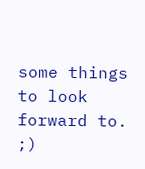some things to look forward to. ;)